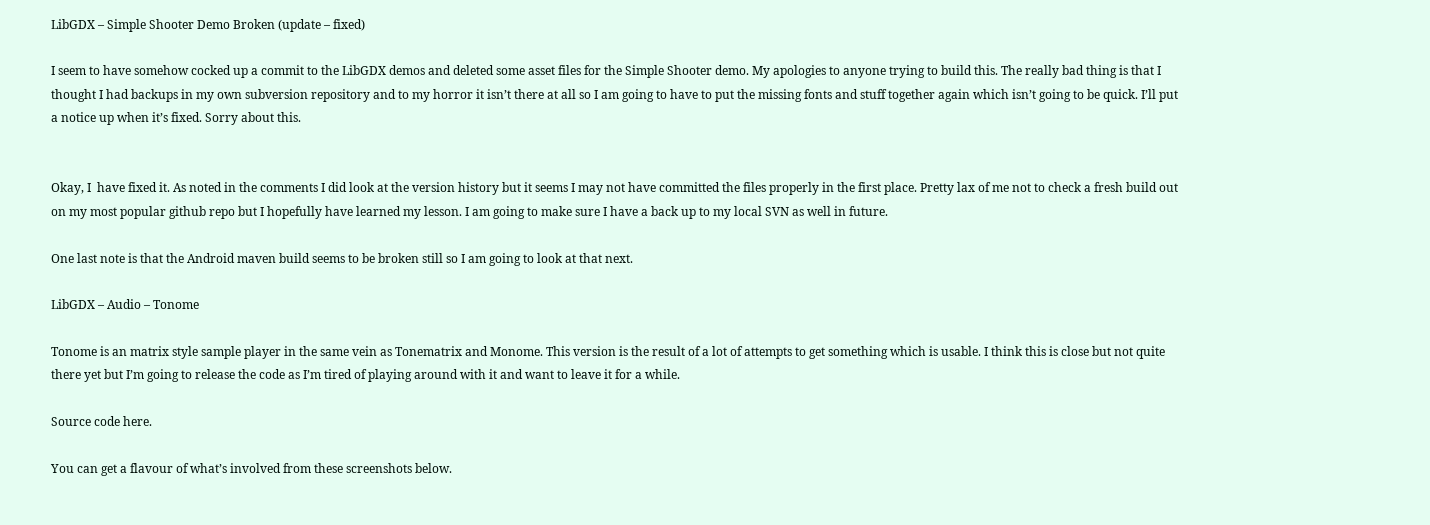LibGDX – Simple Shooter Demo Broken (update – fixed)

I seem to have somehow cocked up a commit to the LibGDX demos and deleted some asset files for the Simple Shooter demo. My apologies to anyone trying to build this. The really bad thing is that I thought I had backups in my own subversion repository and to my horror it isn’t there at all so I am going to have to put the missing fonts and stuff together again which isn’t going to be quick. I’ll put a notice up when it’s fixed. Sorry about this.


Okay, I  have fixed it. As noted in the comments I did look at the version history but it seems I may not have committed the files properly in the first place. Pretty lax of me not to check a fresh build out on my most popular github repo but I hopefully have learned my lesson. I am going to make sure I have a back up to my local SVN as well in future.

One last note is that the Android maven build seems to be broken still so I am going to look at that next.

LibGDX – Audio – Tonome

Tonome is an matrix style sample player in the same vein as Tonematrix and Monome. This version is the result of a lot of attempts to get something which is usable. I think this is close but not quite there yet but I’m going to release the code as I’m tired of playing around with it and want to leave it for a while.

Source code here.

You can get a flavour of what’s involved from these screenshots below.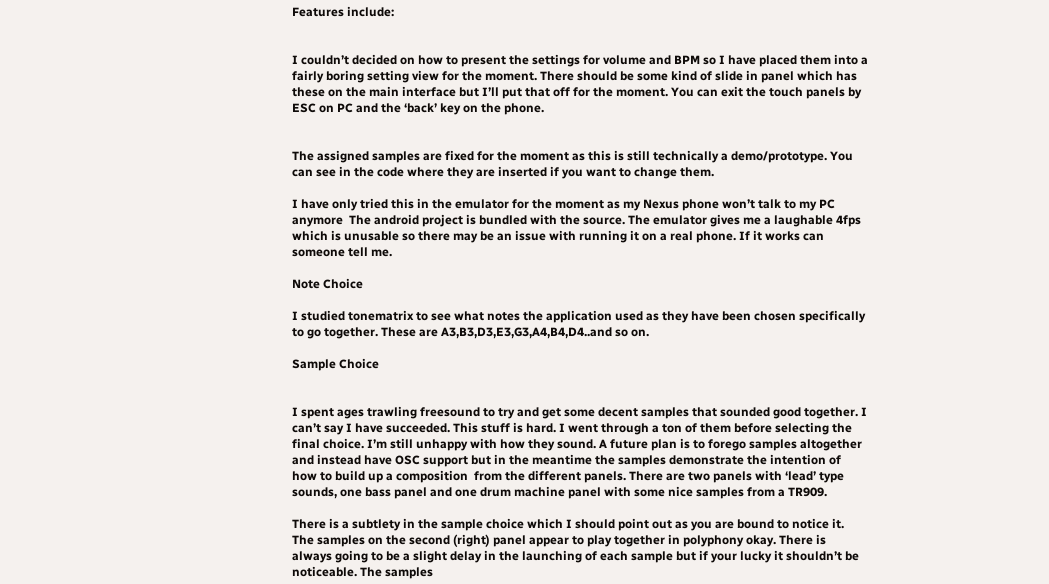Features include:


I couldn’t decided on how to present the settings for volume and BPM so I have placed them into a fairly boring setting view for the moment. There should be some kind of slide in panel which has these on the main interface but I’ll put that off for the moment. You can exit the touch panels by ESC on PC and the ‘back’ key on the phone.


The assigned samples are fixed for the moment as this is still technically a demo/prototype. You can see in the code where they are inserted if you want to change them.

I have only tried this in the emulator for the moment as my Nexus phone won’t talk to my PC anymore  The android project is bundled with the source. The emulator gives me a laughable 4fps which is unusable so there may be an issue with running it on a real phone. If it works can someone tell me.

Note Choice

I studied tonematrix to see what notes the application used as they have been chosen specifically to go together. These are A3,B3,D3,E3,G3,A4,B4,D4..and so on.

Sample Choice


I spent ages trawling freesound to try and get some decent samples that sounded good together. I can’t say I have succeeded. This stuff is hard. I went through a ton of them before selecting the final choice. I’m still unhappy with how they sound. A future plan is to forego samples altogether and instead have OSC support but in the meantime the samples demonstrate the intention of how to build up a composition  from the different panels. There are two panels with ‘lead’ type sounds, one bass panel and one drum machine panel with some nice samples from a TR909.

There is a subtlety in the sample choice which I should point out as you are bound to notice it. The samples on the second (right) panel appear to play together in polyphony okay. There is always going to be a slight delay in the launching of each sample but if your lucky it shouldn’t be noticeable. The samples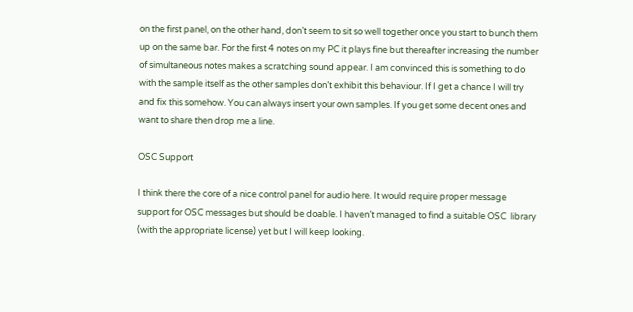on the first panel, on the other hand, don’t seem to sit so well together once you start to bunch them up on the same bar. For the first 4 notes on my PC it plays fine but thereafter increasing the number of simultaneous notes makes a scratching sound appear. I am convinced this is something to do with the sample itself as the other samples don’t exhibit this behaviour. If I get a chance I will try and fix this somehow. You can always insert your own samples. If you get some decent ones and want to share then drop me a line.

OSC Support

I think there the core of a nice control panel for audio here. It would require proper message support for OSC messages but should be doable. I haven’t managed to find a suitable OSC  library (with the appropriate license) yet but I will keep looking.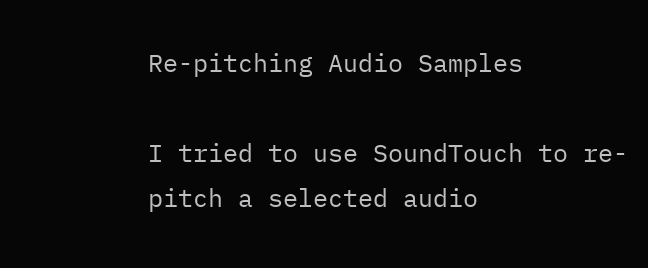Re-pitching Audio Samples

I tried to use SoundTouch to re-pitch a selected audio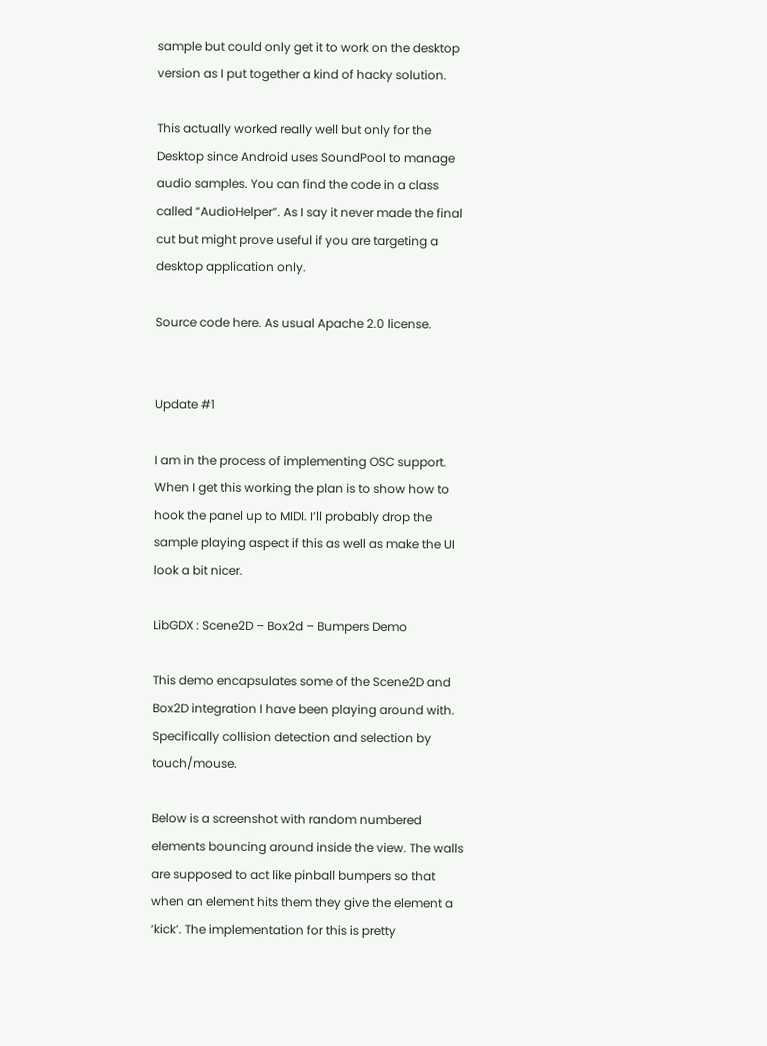sample but could only get it to work on the desktop version as I put together a kind of hacky solution.

This actually worked really well but only for the Desktop since Android uses SoundPool to manage audio samples. You can find the code in a class called “AudioHelper”. As I say it never made the final cut but might prove useful if you are targeting a desktop application only.

Source code here. As usual Apache 2.0 license.


Update #1

I am in the process of implementing OSC support. When I get this working the plan is to show how to hook the panel up to MIDI. I’ll probably drop the sample playing aspect if this as well as make the UI look a bit nicer.

LibGDX : Scene2D – Box2d – Bumpers Demo

This demo encapsulates some of the Scene2D and Box2D integration I have been playing around with. Specifically collision detection and selection by touch/mouse.

Below is a screenshot with random numbered elements bouncing around inside the view. The walls are supposed to act like pinball bumpers so that when an element hits them they give the element a ‘kick’. The implementation for this is pretty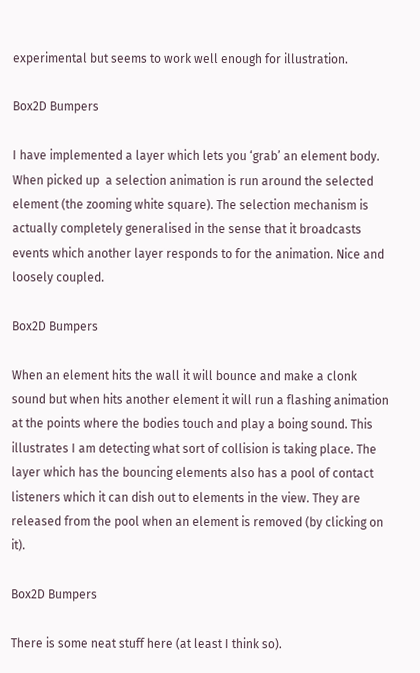experimental but seems to work well enough for illustration.

Box2D Bumpers

I have implemented a layer which lets you ‘grab’ an element body. When picked up  a selection animation is run around the selected element (the zooming white square). The selection mechanism is actually completely generalised in the sense that it broadcasts events which another layer responds to for the animation. Nice and loosely coupled.

Box2D Bumpers

When an element hits the wall it will bounce and make a clonk sound but when hits another element it will run a flashing animation at the points where the bodies touch and play a boing sound. This illustrates I am detecting what sort of collision is taking place. The layer which has the bouncing elements also has a pool of contact listeners which it can dish out to elements in the view. They are released from the pool when an element is removed (by clicking on it).

Box2D Bumpers

There is some neat stuff here (at least I think so).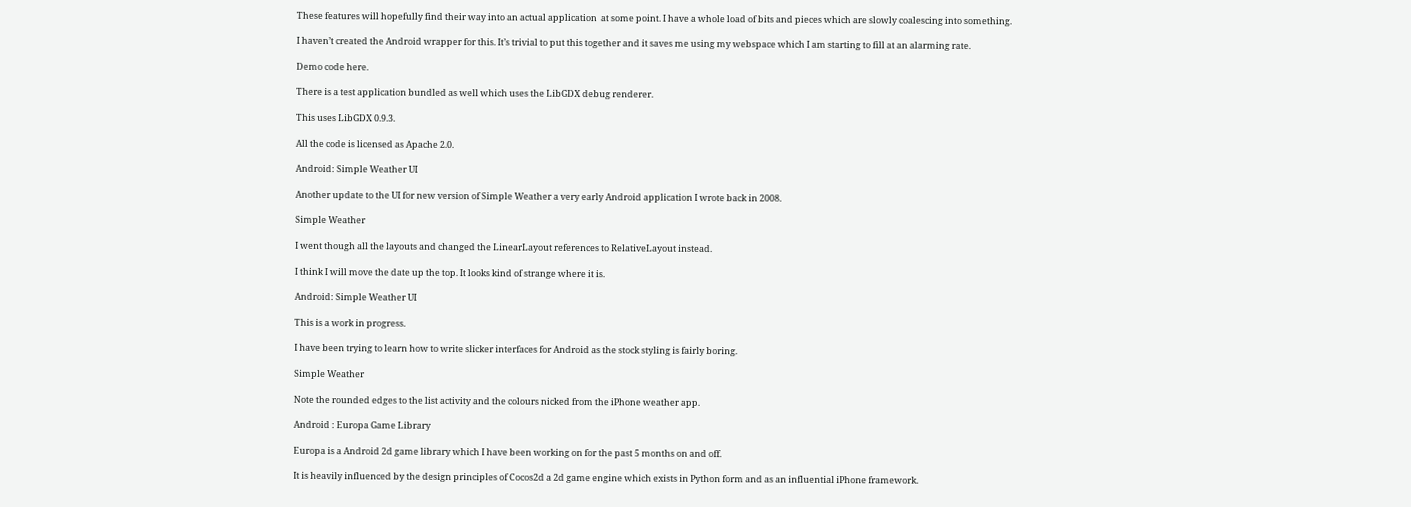These features will hopefully find their way into an actual application  at some point. I have a whole load of bits and pieces which are slowly coalescing into something.

I haven’t created the Android wrapper for this. It’s trivial to put this together and it saves me using my webspace which I am starting to fill at an alarming rate.

Demo code here.

There is a test application bundled as well which uses the LibGDX debug renderer.

This uses LibGDX 0.9.3.

All the code is licensed as Apache 2.0.

Android: Simple Weather UI

Another update to the UI for new version of Simple Weather a very early Android application I wrote back in 2008.

Simple Weather

I went though all the layouts and changed the LinearLayout references to RelativeLayout instead.

I think I will move the date up the top. It looks kind of strange where it is.

Android: Simple Weather UI

This is a work in progress.

I have been trying to learn how to write slicker interfaces for Android as the stock styling is fairly boring.

Simple Weather

Note the rounded edges to the list activity and the colours nicked from the iPhone weather app.

Android : Europa Game Library

Europa is a Android 2d game library which I have been working on for the past 5 months on and off.

It is heavily influenced by the design principles of Cocos2d a 2d game engine which exists in Python form and as an influential iPhone framework.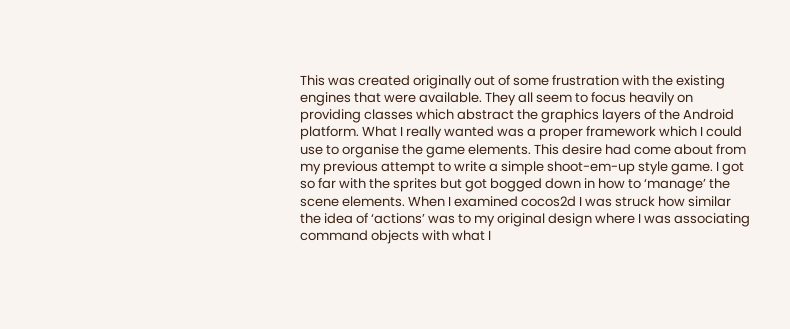This was created originally out of some frustration with the existing engines that were available. They all seem to focus heavily on providing classes which abstract the graphics layers of the Android platform. What I really wanted was a proper framework which I could use to organise the game elements. This desire had come about from my previous attempt to write a simple shoot-em-up style game. I got so far with the sprites but got bogged down in how to ‘manage’ the scene elements. When I examined cocos2d I was struck how similar the idea of ‘actions’ was to my original design where I was associating command objects with what I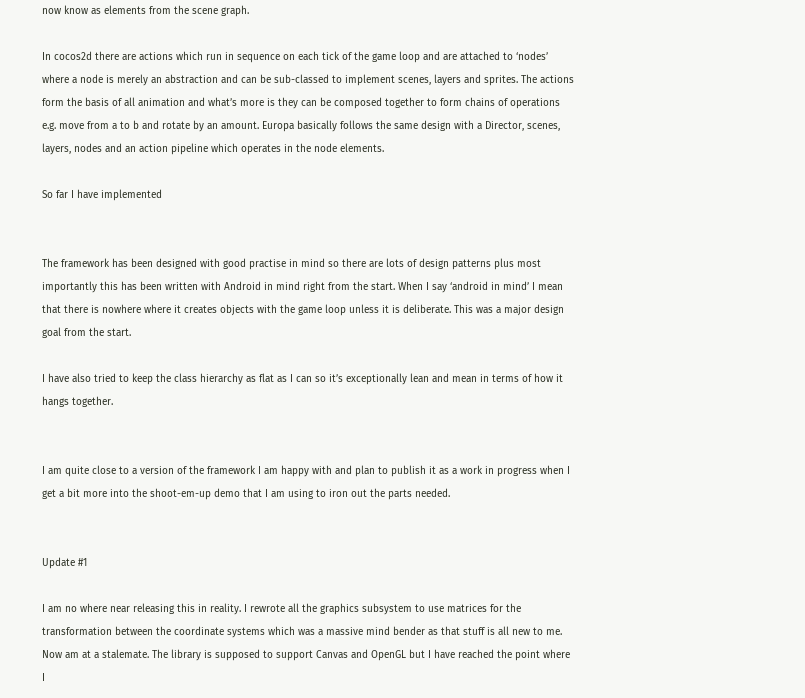now know as elements from the scene graph.

In cocos2d there are actions which run in sequence on each tick of the game loop and are attached to ‘nodes’ where a node is merely an abstraction and can be sub-classed to implement scenes, layers and sprites. The actions form the basis of all animation and what’s more is they can be composed together to form chains of operations e.g. move from a to b and rotate by an amount. Europa basically follows the same design with a Director, scenes, layers, nodes and an action pipeline which operates in the node elements.

So far I have implemented


The framework has been designed with good practise in mind so there are lots of design patterns plus most importantly this has been written with Android in mind right from the start. When I say ‘android in mind’ I mean that there is nowhere where it creates objects with the game loop unless it is deliberate. This was a major design goal from the start.

I have also tried to keep the class hierarchy as flat as I can so it’s exceptionally lean and mean in terms of how it hangs together.


I am quite close to a version of the framework I am happy with and plan to publish it as a work in progress when I get a bit more into the shoot-em-up demo that I am using to iron out the parts needed.


Update #1

I am no where near releasing this in reality. I rewrote all the graphics subsystem to use matrices for the transformation between the coordinate systems which was a massive mind bender as that stuff is all new to me. Now am at a stalemate. The library is supposed to support Canvas and OpenGL but I have reached the point where I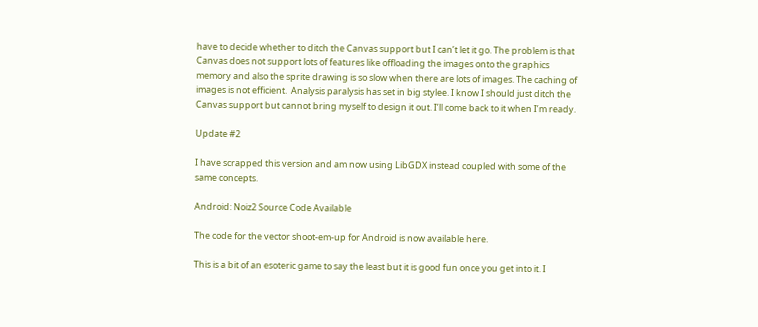have to decide whether to ditch the Canvas support but I can’t let it go. The problem is that Canvas does not support lots of features like offloading the images onto the graphics memory and also the sprite drawing is so slow when there are lots of images. The caching of images is not efficient.  Analysis paralysis has set in big stylee. I know I should just ditch the Canvas support but cannot bring myself to design it out. I’ll come back to it when I’m ready.

Update #2

I have scrapped this version and am now using LibGDX instead coupled with some of the same concepts.

Android: Noiz2 Source Code Available

The code for the vector shoot-em-up for Android is now available here.

This is a bit of an esoteric game to say the least but it is good fun once you get into it. I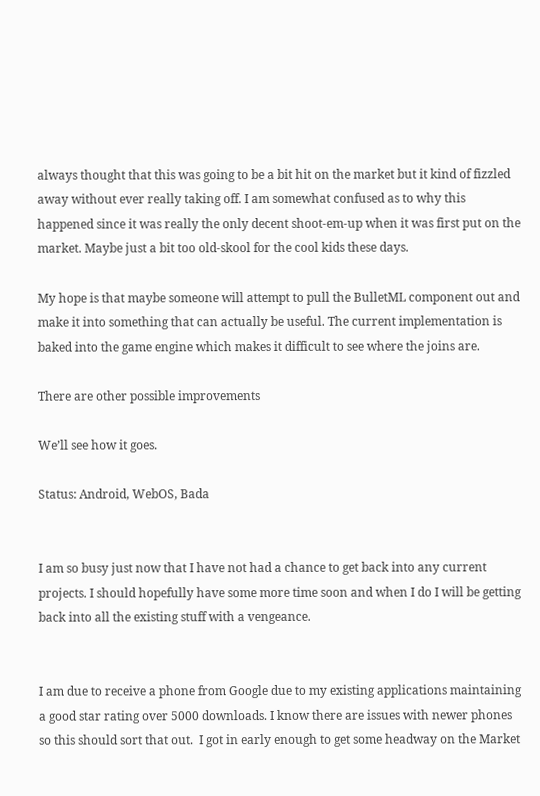always thought that this was going to be a bit hit on the market but it kind of fizzled away without ever really taking off. I am somewhat confused as to why this happened since it was really the only decent shoot-em-up when it was first put on the market. Maybe just a bit too old-skool for the cool kids these days.

My hope is that maybe someone will attempt to pull the BulletML component out and make it into something that can actually be useful. The current implementation is baked into the game engine which makes it difficult to see where the joins are.

There are other possible improvements

We’ll see how it goes.

Status: Android, WebOS, Bada


I am so busy just now that I have not had a chance to get back into any current projects. I should hopefully have some more time soon and when I do I will be getting back into all the existing stuff with a vengeance.


I am due to receive a phone from Google due to my existing applications maintaining a good star rating over 5000 downloads. I know there are issues with newer phones so this should sort that out.  I got in early enough to get some headway on the Market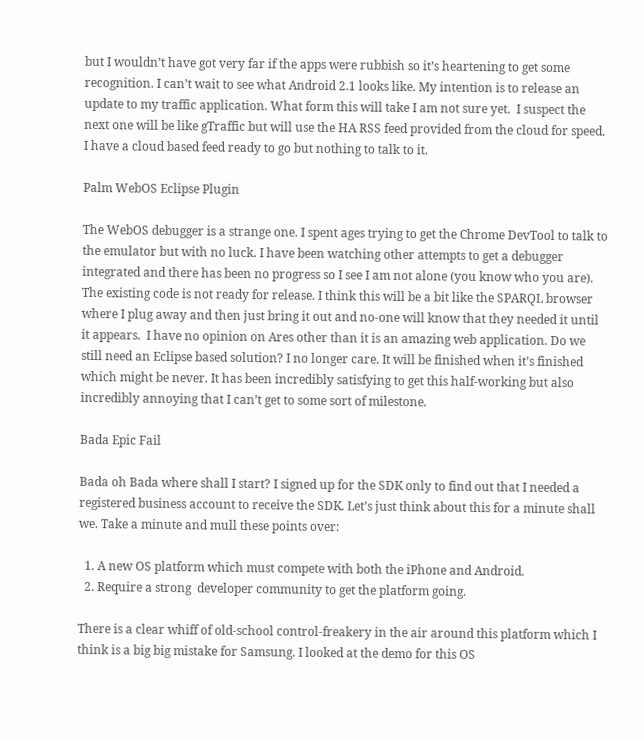but I wouldn’t have got very far if the apps were rubbish so it’s heartening to get some recognition. I can’t wait to see what Android 2.1 looks like. My intention is to release an update to my traffic application. What form this will take I am not sure yet.  I suspect the next one will be like gTraffic but will use the HA RSS feed provided from the cloud for speed. I have a cloud based feed ready to go but nothing to talk to it.

Palm WebOS Eclipse Plugin

The WebOS debugger is a strange one. I spent ages trying to get the Chrome DevTool to talk to the emulator but with no luck. I have been watching other attempts to get a debugger integrated and there has been no progress so I see I am not alone (you know who you are). The existing code is not ready for release. I think this will be a bit like the SPARQL browser where I plug away and then just bring it out and no-one will know that they needed it until it appears.  I have no opinion on Ares other than it is an amazing web application. Do we still need an Eclipse based solution? I no longer care. It will be finished when it’s finished which might be never. It has been incredibly satisfying to get this half-working but also incredibly annoying that I can’t get to some sort of milestone.

Bada Epic Fail

Bada oh Bada where shall I start? I signed up for the SDK only to find out that I needed a registered business account to receive the SDK. Let’s just think about this for a minute shall we. Take a minute and mull these points over:

  1. A new OS platform which must compete with both the iPhone and Android.
  2. Require a strong  developer community to get the platform going.

There is a clear whiff of old-school control-freakery in the air around this platform which I think is a big big mistake for Samsung. I looked at the demo for this OS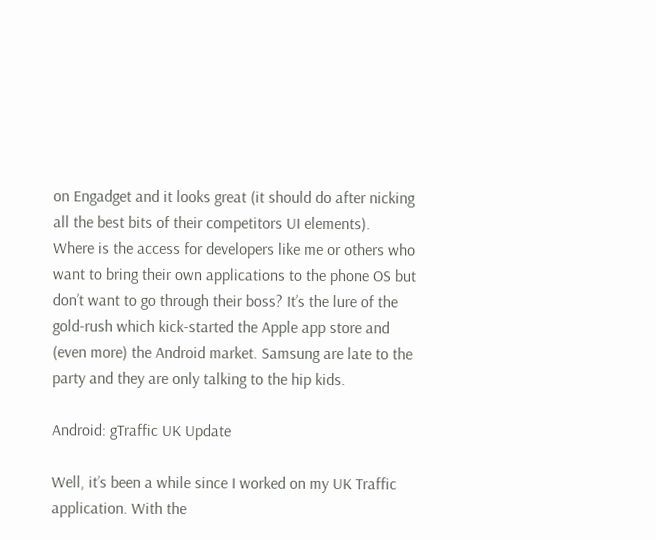on Engadget and it looks great (it should do after nicking all the best bits of their competitors UI elements).  Where is the access for developers like me or others who want to bring their own applications to the phone OS but don’t want to go through their boss? It’s the lure of the gold-rush which kick-started the Apple app store and (even more) the Android market. Samsung are late to the party and they are only talking to the hip kids.

Android: gTraffic UK Update

Well, it’s been a while since I worked on my UK Traffic application. With the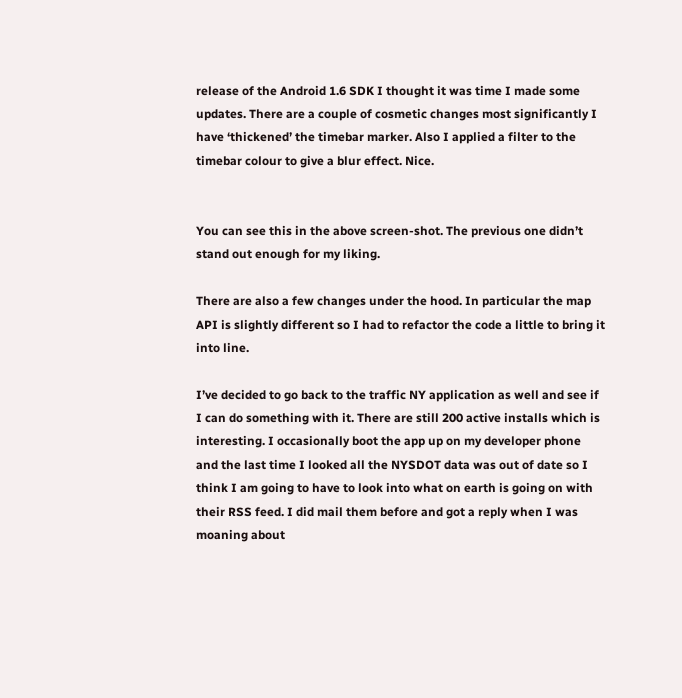release of the Android 1.6 SDK I thought it was time I made some updates. There are a couple of cosmetic changes most significantly I have ‘thickened’ the timebar marker. Also I applied a filter to the timebar colour to give a blur effect. Nice.


You can see this in the above screen-shot. The previous one didn’t stand out enough for my liking.

There are also a few changes under the hood. In particular the map API is slightly different so I had to refactor the code a little to bring it into line.

I’ve decided to go back to the traffic NY application as well and see if I can do something with it. There are still 200 active installs which is interesting. I occasionally boot the app up on my developer phone and the last time I looked all the NYSDOT data was out of date so I think I am going to have to look into what on earth is going on with their RSS feed. I did mail them before and got a reply when I was moaning about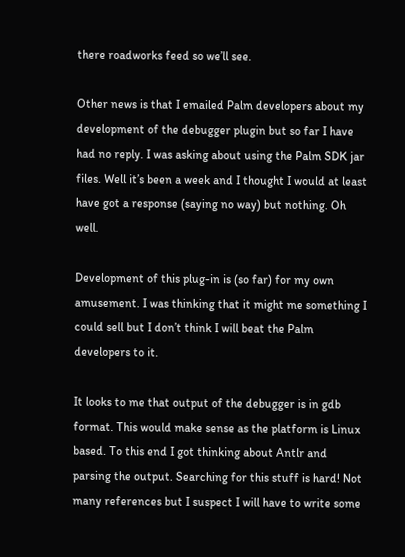there roadworks feed so we’ll see.

Other news is that I emailed Palm developers about my development of the debugger plugin but so far I have had no reply. I was asking about using the Palm SDK jar files. Well it’s been a week and I thought I would at least have got a response (saying no way) but nothing. Oh well.

Development of this plug-in is (so far) for my own amusement. I was thinking that it might me something I could sell but I don’t think I will beat the Palm developers to it.

It looks to me that output of the debugger is in gdb format. This would make sense as the platform is Linux based. To this end I got thinking about Antlr and parsing the output. Searching for this stuff is hard! Not many references but I suspect I will have to write some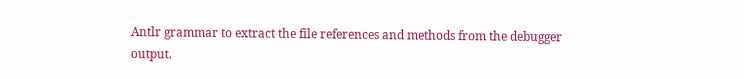Antlr grammar to extract the file references and methods from the debugger output.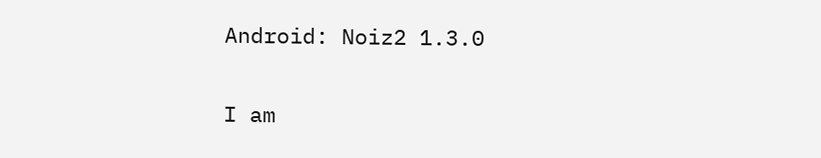Android: Noiz2 1.3.0

I am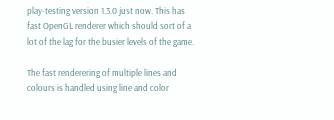play-testing version 1.3.0 just now. This has fast OpenGL renderer which should sort of a lot of the lag for the busier levels of the game.

The fast renderering of multiple lines and colours is handled using line and color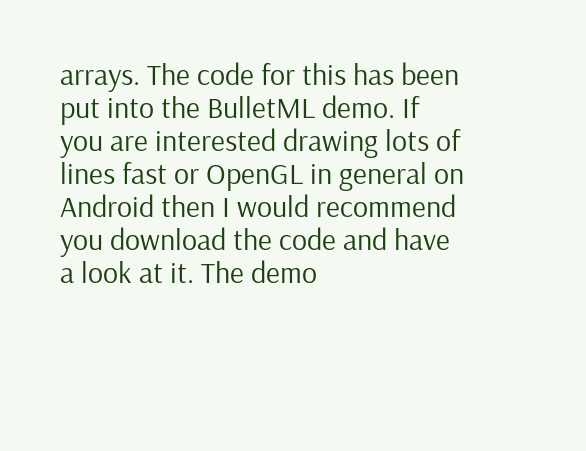arrays. The code for this has been put into the BulletML demo. If you are interested drawing lots of lines fast or OpenGL in general on Android then I would recommend you download the code and have a look at it. The demo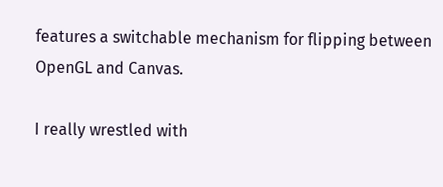features a switchable mechanism for flipping between OpenGL and Canvas.

I really wrestled with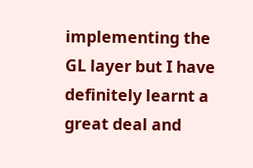implementing the GL layer but I have definitely learnt a great deal and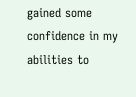gained some confidence in my abilities to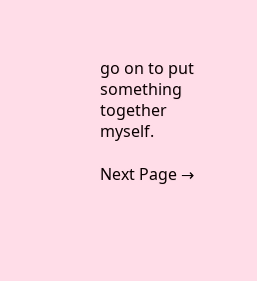go on to put something together myself.

Next Page →